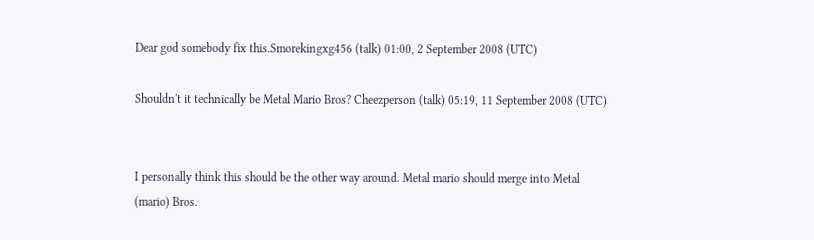Dear god somebody fix this.Smorekingxg456 (talk) 01:00, 2 September 2008 (UTC)

Shouldn't it technically be Metal Mario Bros? Cheezperson (talk) 05:19, 11 September 2008 (UTC)


I personally think this should be the other way around. Metal mario should merge into Metal (mario) Bros.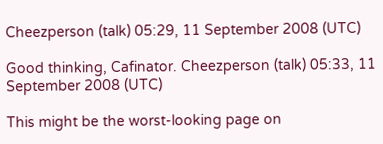Cheezperson (talk) 05:29, 11 September 2008 (UTC)

Good thinking, Cafinator. Cheezperson (talk) 05:33, 11 September 2008 (UTC)

This might be the worst-looking page on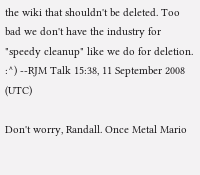the wiki that shouldn't be deleted. Too bad we don't have the industry for "speedy cleanup" like we do for deletion. :^) --RJM Talk 15:38, 11 September 2008 (UTC)

Don't worry, Randall. Once Metal Mario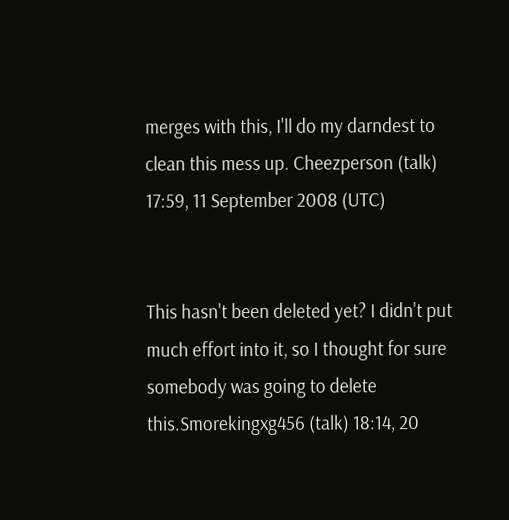merges with this, I'll do my darndest to clean this mess up. Cheezperson (talk) 17:59, 11 September 2008 (UTC)


This hasn't been deleted yet? I didn't put much effort into it, so I thought for sure somebody was going to delete this.Smorekingxg456 (talk) 18:14, 20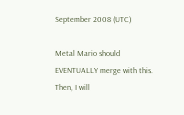September 2008 (UTC)

Metal Mario should EVENTUALLY merge with this. Then, I will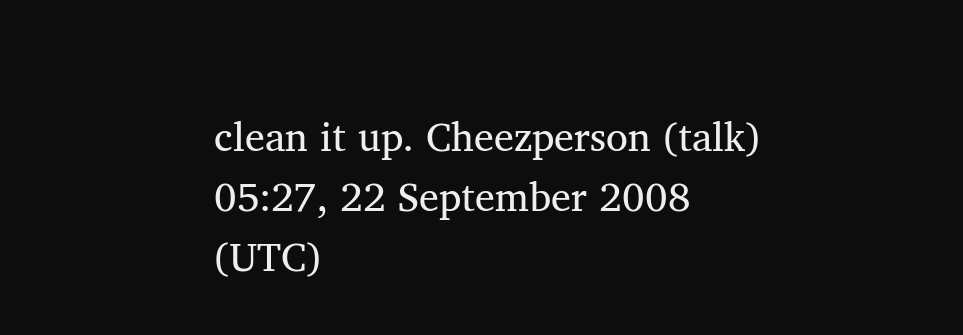clean it up. Cheezperson (talk) 05:27, 22 September 2008 (UTC)